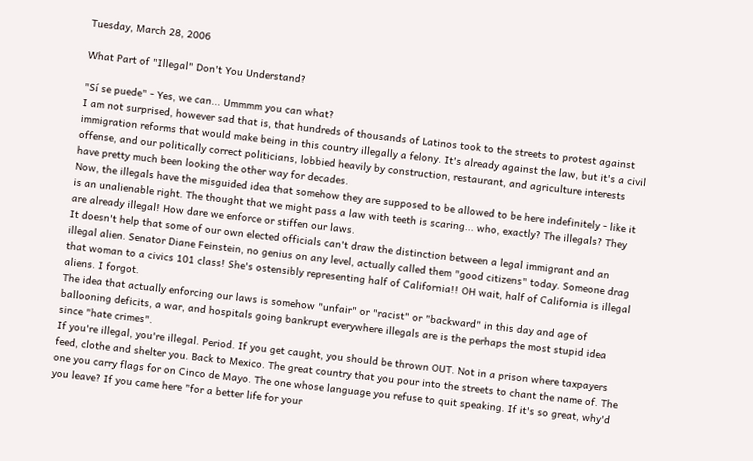Tuesday, March 28, 2006

What Part of "Illegal" Don't You Understand?

"Sí se puede" - Yes, we can... Ummmm you can what?
I am not surprised, however sad that is, that hundreds of thousands of Latinos took to the streets to protest against immigration reforms that would make being in this country illegally a felony. It's already against the law, but it's a civil offense, and our politically correct politicians, lobbied heavily by construction, restaurant, and agriculture interests have pretty much been looking the other way for decades.
Now, the illegals have the misguided idea that somehow they are supposed to be allowed to be here indefinitely - like it is an unalienable right. The thought that we might pass a law with teeth is scaring... who, exactly? The illegals? They are already illegal! How dare we enforce or stiffen our laws.
It doesn't help that some of our own elected officials can't draw the distinction between a legal immigrant and an illegal alien. Senator Diane Feinstein, no genius on any level, actually called them "good citizens" today. Someone drag that woman to a civics 101 class! She's ostensibly representing half of California!! OH wait, half of California is illegal aliens. I forgot.
The idea that actually enforcing our laws is somehow "unfair" or "racist" or "backward" in this day and age of ballooning deficits, a war, and hospitals going bankrupt everywhere illegals are is the perhaps the most stupid idea since "hate crimes".
If you're illegal, you're illegal. Period. If you get caught, you should be thrown OUT. Not in a prison where taxpayers feed, clothe and shelter you. Back to Mexico. The great country that you pour into the streets to chant the name of. The one you carry flags for on Cinco de Mayo. The one whose language you refuse to quit speaking. If it's so great, why'd you leave? If you came here "for a better life for your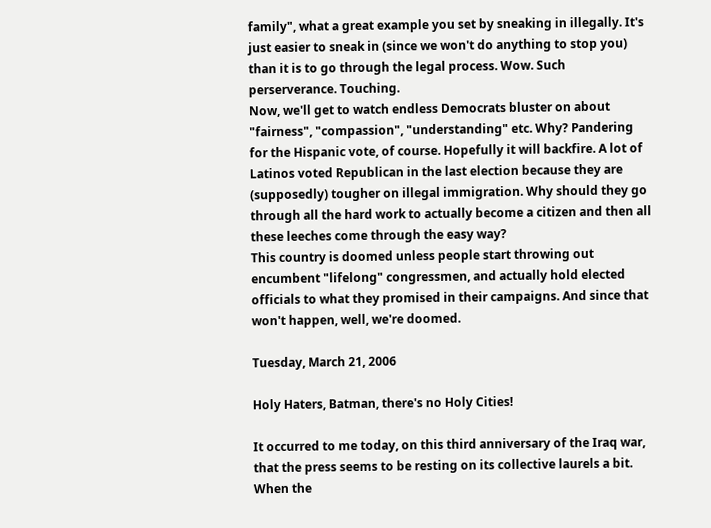family", what a great example you set by sneaking in illegally. It's just easier to sneak in (since we won't do anything to stop you) than it is to go through the legal process. Wow. Such perserverance. Touching.
Now, we'll get to watch endless Democrats bluster on about "fairness", "compassion", "understanding" etc. Why? Pandering for the Hispanic vote, of course. Hopefully it will backfire. A lot of Latinos voted Republican in the last election because they are (supposedly) tougher on illegal immigration. Why should they go through all the hard work to actually become a citizen and then all these leeches come through the easy way?
This country is doomed unless people start throwing out encumbent "lifelong" congressmen, and actually hold elected officials to what they promised in their campaigns. And since that won't happen, well, we're doomed.

Tuesday, March 21, 2006

Holy Haters, Batman, there's no Holy Cities!

It occurred to me today, on this third anniversary of the Iraq war, that the press seems to be resting on its collective laurels a bit.
When the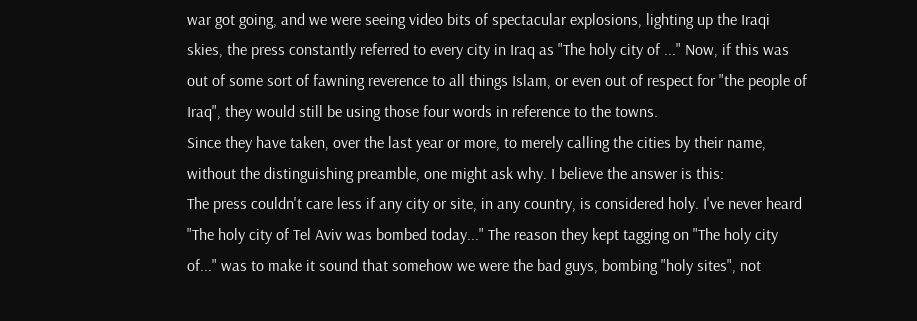war got going, and we were seeing video bits of spectacular explosions, lighting up the Iraqi skies, the press constantly referred to every city in Iraq as "The holy city of ..." Now, if this was out of some sort of fawning reverence to all things Islam, or even out of respect for "the people of Iraq", they would still be using those four words in reference to the towns.
Since they have taken, over the last year or more, to merely calling the cities by their name, without the distinguishing preamble, one might ask why. I believe the answer is this:
The press couldn't care less if any city or site, in any country, is considered holy. I've never heard "The holy city of Tel Aviv was bombed today..." The reason they kept tagging on "The holy city of..." was to make it sound that somehow we were the bad guys, bombing "holy sites", not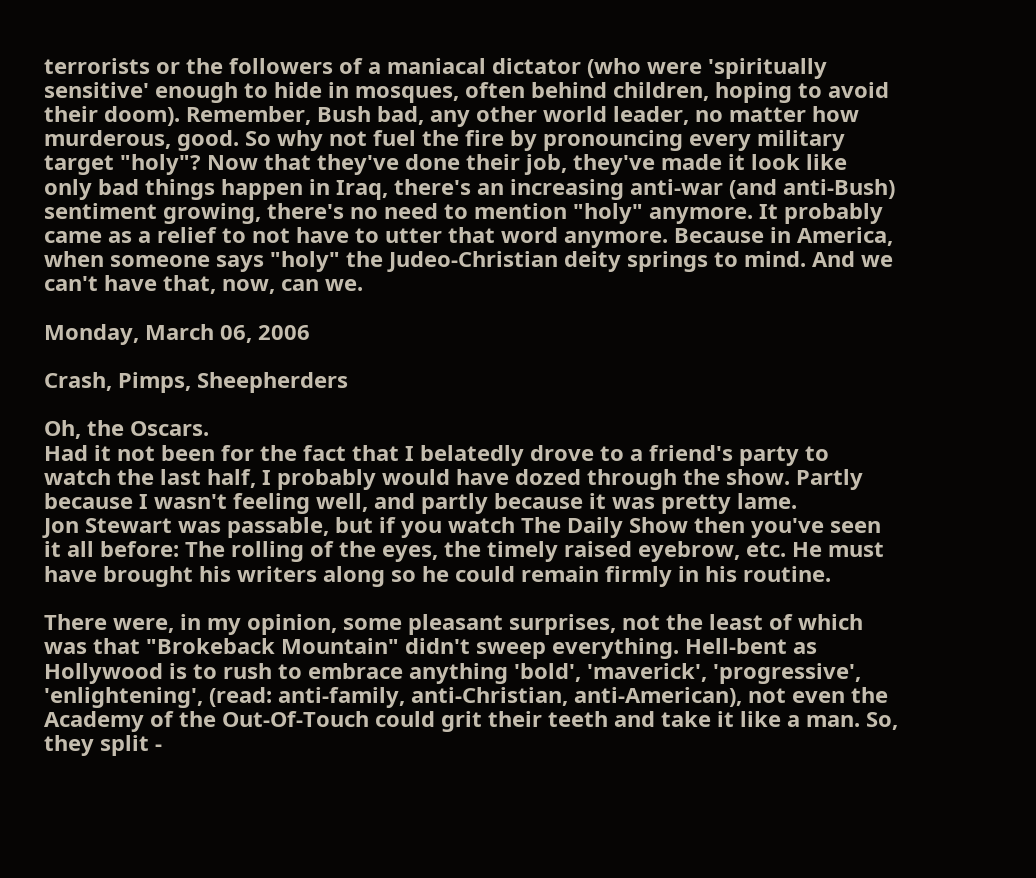terrorists or the followers of a maniacal dictator (who were 'spiritually sensitive' enough to hide in mosques, often behind children, hoping to avoid their doom). Remember, Bush bad, any other world leader, no matter how murderous, good. So why not fuel the fire by pronouncing every military target "holy"? Now that they've done their job, they've made it look like only bad things happen in Iraq, there's an increasing anti-war (and anti-Bush) sentiment growing, there's no need to mention "holy" anymore. It probably came as a relief to not have to utter that word anymore. Because in America, when someone says "holy" the Judeo-Christian deity springs to mind. And we can't have that, now, can we.

Monday, March 06, 2006

Crash, Pimps, Sheepherders

Oh, the Oscars.
Had it not been for the fact that I belatedly drove to a friend's party to watch the last half, I probably would have dozed through the show. Partly because I wasn't feeling well, and partly because it was pretty lame.
Jon Stewart was passable, but if you watch The Daily Show then you've seen it all before: The rolling of the eyes, the timely raised eyebrow, etc. He must have brought his writers along so he could remain firmly in his routine.

There were, in my opinion, some pleasant surprises, not the least of which was that "Brokeback Mountain" didn't sweep everything. Hell-bent as Hollywood is to rush to embrace anything 'bold', 'maverick', 'progressive', 'enlightening', (read: anti-family, anti-Christian, anti-American), not even the Academy of the Out-Of-Touch could grit their teeth and take it like a man. So, they split -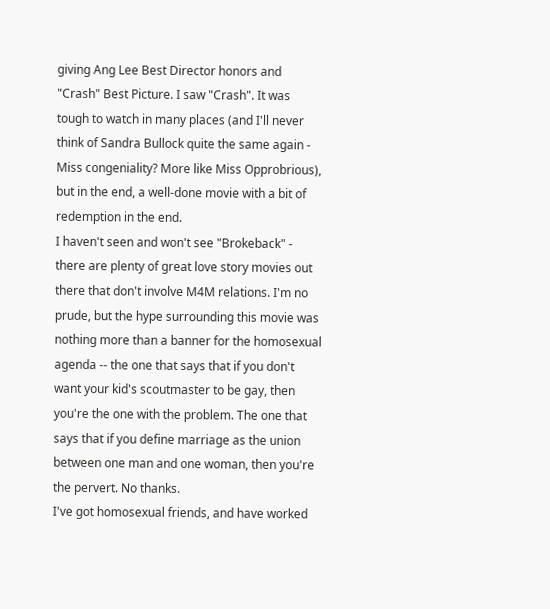giving Ang Lee Best Director honors and "Crash" Best Picture. I saw "Crash". It was tough to watch in many places (and I'll never think of Sandra Bullock quite the same again - Miss congeniality? More like Miss Opprobrious), but in the end, a well-done movie with a bit of redemption in the end.
I haven't seen and won't see "Brokeback" - there are plenty of great love story movies out there that don't involve M4M relations. I'm no prude, but the hype surrounding this movie was nothing more than a banner for the homosexual agenda -- the one that says that if you don't want your kid's scoutmaster to be gay, then you're the one with the problem. The one that says that if you define marriage as the union between one man and one woman, then you're the pervert. No thanks.
I've got homosexual friends, and have worked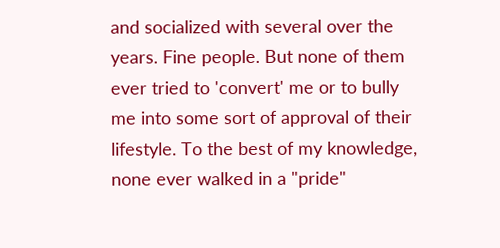and socialized with several over the years. Fine people. But none of them ever tried to 'convert' me or to bully me into some sort of approval of their lifestyle. To the best of my knowledge, none ever walked in a "pride"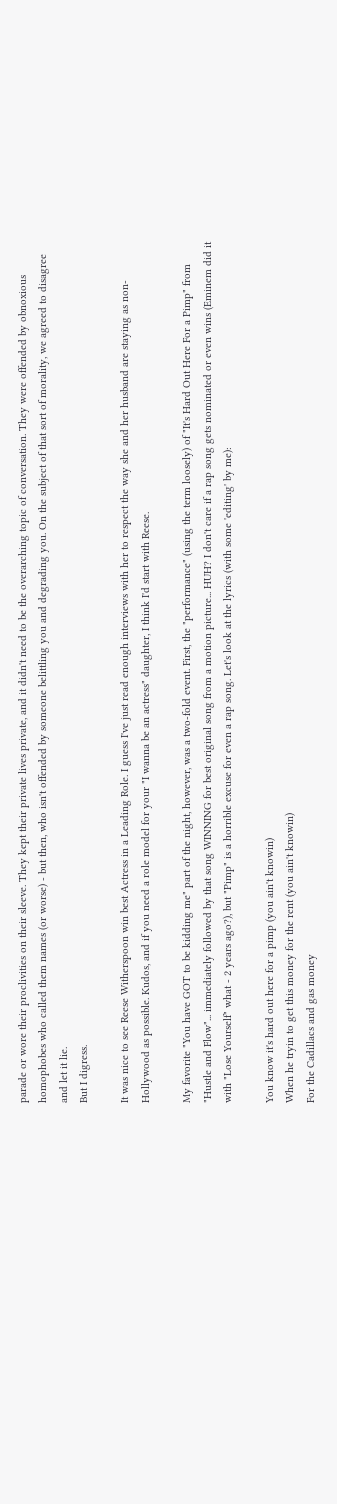parade or wore their proclivities on their sleeve. They kept their private lives private, and it didn't need to be the overarching topic of conversation. They were offended by obnoxious homophobes who called them names (or worse) - but then, who isn't offended by someone belittling you and degrading you. On the subject of that sort of morality, we agreed to disagree and let it lie.
But I digress.

It was nice to see Reese Witherspoon win best Actress in a Leading Role. I guess I've just read enough interviews with her to respect the way she and her husband are staying as non-Hollywood as possible. Kudos, and if you need a role model for your "I wanna be an actress" daughter, I think I'd start with Reese.

My favorite "You have GOT to be kidding me" part of the night, however, was a two-fold event. First, the "performance" (using the term loosely) of "It's Hard Out Here For a Pimp" from "Hustle and Flow"... immediately followed by that song WINNING for best original song from a motion picture... HUH? I don't care if a rap song gets nominated or even wins (Eminem did it with "Lose Yourself" what - 2 years ago?), but "Pimp" is a horrible excuse for even a rap song. Let's look at the lyrics (with some 'editing' by me):

You know it's hard out here for a pimp (you ain't knowin)
When he tryin to get this money for the rent (you ain't knowin)
For the Cadillacs and gas money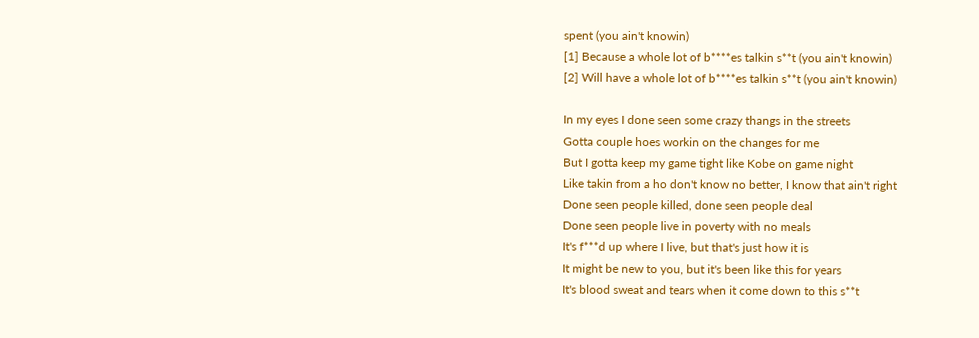spent (you ain't knowin)
[1] Because a whole lot of b****es talkin s**t (you ain't knowin)
[2] Will have a whole lot of b****es talkin s**t (you ain't knowin)

In my eyes I done seen some crazy thangs in the streets
Gotta couple hoes workin on the changes for me
But I gotta keep my game tight like Kobe on game night
Like takin from a ho don't know no better, I know that ain't right
Done seen people killed, done seen people deal
Done seen people live in poverty with no meals
It's f***d up where I live, but that's just how it is
It might be new to you, but it's been like this for years
It's blood sweat and tears when it come down to this s**t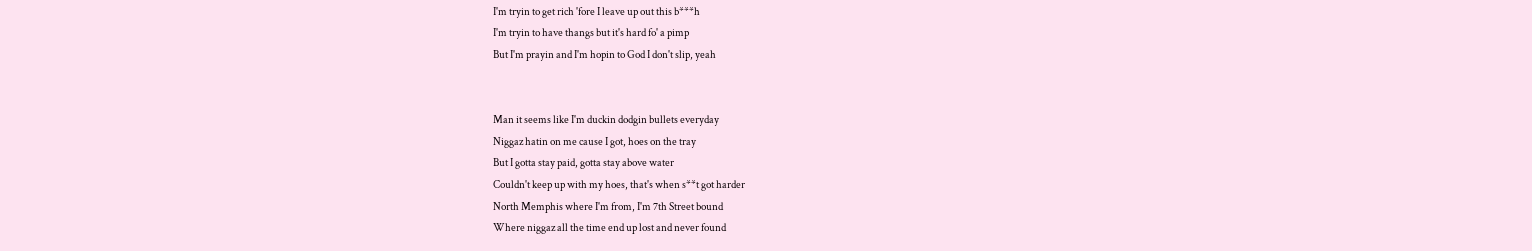I'm tryin to get rich 'fore I leave up out this b***h
I'm tryin to have thangs but it's hard fo' a pimp
But I'm prayin and I'm hopin to God I don't slip, yeah


Man it seems like I'm duckin dodgin bullets everyday
Niggaz hatin on me cause I got, hoes on the tray
But I gotta stay paid, gotta stay above water
Couldn't keep up with my hoes, that's when s**t got harder
North Memphis where I'm from, I'm 7th Street bound
Where niggaz all the time end up lost and never found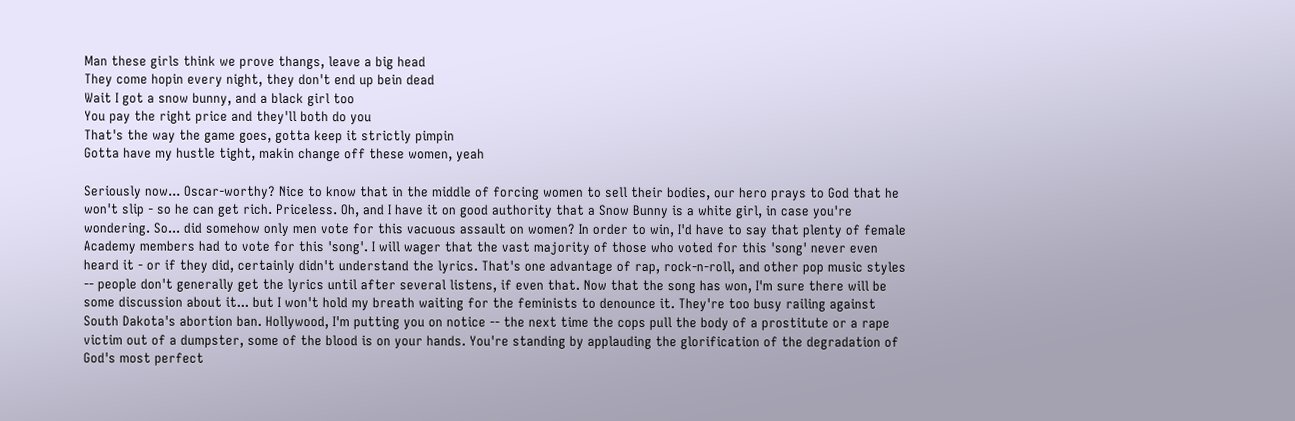Man these girls think we prove thangs, leave a big head
They come hopin every night, they don't end up bein dead
Wait I got a snow bunny, and a black girl too
You pay the right price and they'll both do you
That's the way the game goes, gotta keep it strictly pimpin
Gotta have my hustle tight, makin change off these women, yeah

Seriously now... Oscar-worthy? Nice to know that in the middle of forcing women to sell their bodies, our hero prays to God that he won't slip - so he can get rich. Priceless. Oh, and I have it on good authority that a Snow Bunny is a white girl, in case you're wondering. So... did somehow only men vote for this vacuous assault on women? In order to win, I'd have to say that plenty of female Academy members had to vote for this 'song'. I will wager that the vast majority of those who voted for this 'song' never even heard it - or if they did, certainly didn't understand the lyrics. That's one advantage of rap, rock-n-roll, and other pop music styles -- people don't generally get the lyrics until after several listens, if even that. Now that the song has won, I'm sure there will be some discussion about it... but I won't hold my breath waiting for the feminists to denounce it. They're too busy railing against South Dakota's abortion ban. Hollywood, I'm putting you on notice -- the next time the cops pull the body of a prostitute or a rape victim out of a dumpster, some of the blood is on your hands. You're standing by applauding the glorification of the degradation of God's most perfect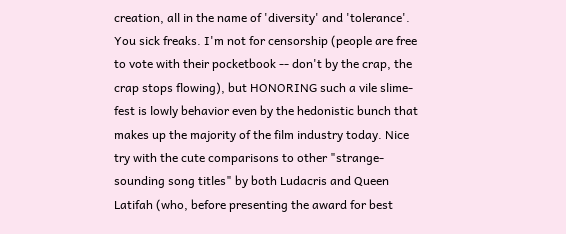creation, all in the name of 'diversity' and 'tolerance'. You sick freaks. I'm not for censorship (people are free to vote with their pocketbook -- don't by the crap, the crap stops flowing), but HONORING such a vile slime-fest is lowly behavior even by the hedonistic bunch that makes up the majority of the film industry today. Nice try with the cute comparisons to other "strange-sounding song titles" by both Ludacris and Queen Latifah (who, before presenting the award for best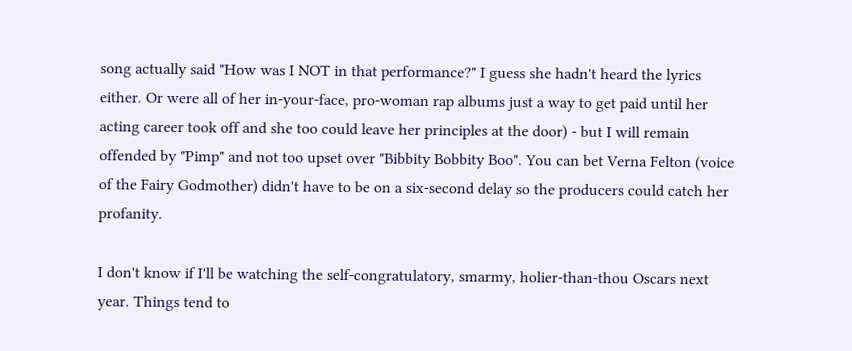song actually said "How was I NOT in that performance?" I guess she hadn't heard the lyrics either. Or were all of her in-your-face, pro-woman rap albums just a way to get paid until her acting career took off and she too could leave her principles at the door) - but I will remain offended by "Pimp" and not too upset over "Bibbity Bobbity Boo". You can bet Verna Felton (voice of the Fairy Godmother) didn't have to be on a six-second delay so the producers could catch her profanity.

I don't know if I'll be watching the self-congratulatory, smarmy, holier-than-thou Oscars next year. Things tend to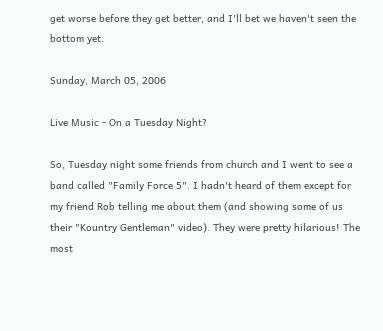get worse before they get better, and I'll bet we haven't seen the bottom yet.

Sunday, March 05, 2006

Live Music - On a Tuesday Night?

So, Tuesday night some friends from church and I went to see a band called "Family Force 5". I hadn't heard of them except for my friend Rob telling me about them (and showing some of us their "Kountry Gentleman" video). They were pretty hilarious! The most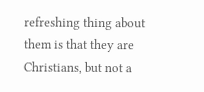refreshing thing about them is that they are Christians, but not a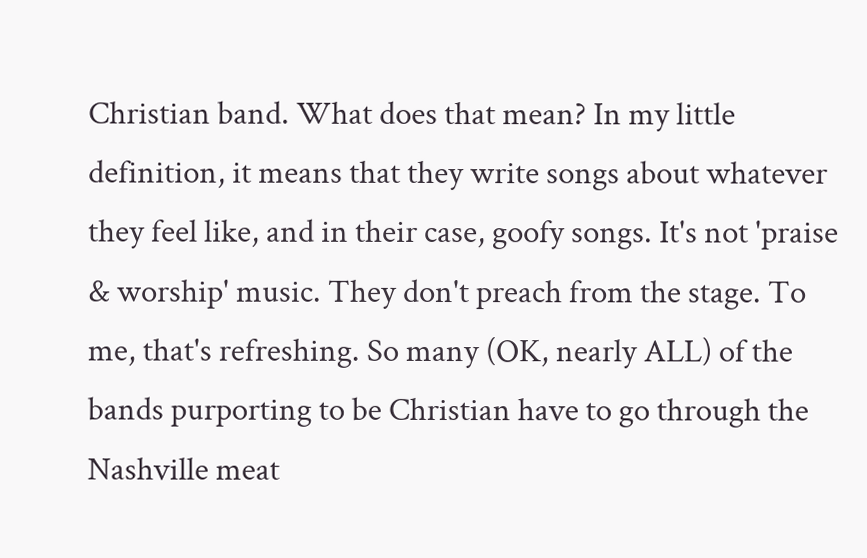Christian band. What does that mean? In my little definition, it means that they write songs about whatever they feel like, and in their case, goofy songs. It's not 'praise & worship' music. They don't preach from the stage. To me, that's refreshing. So many (OK, nearly ALL) of the bands purporting to be Christian have to go through the Nashville meat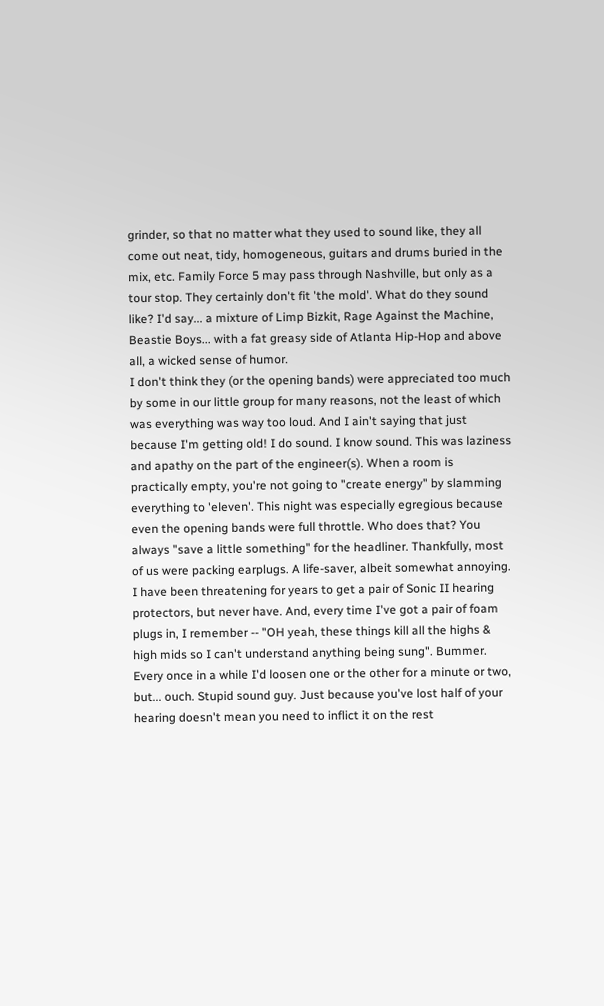grinder, so that no matter what they used to sound like, they all come out neat, tidy, homogeneous, guitars and drums buried in the mix, etc. Family Force 5 may pass through Nashville, but only as a tour stop. They certainly don't fit 'the mold'. What do they sound like? I'd say... a mixture of Limp Bizkit, Rage Against the Machine, Beastie Boys... with a fat greasy side of Atlanta Hip-Hop and above all, a wicked sense of humor.
I don't think they (or the opening bands) were appreciated too much by some in our little group for many reasons, not the least of which was everything was way too loud. And I ain't saying that just because I'm getting old! I do sound. I know sound. This was laziness and apathy on the part of the engineer(s). When a room is practically empty, you're not going to "create energy" by slamming everything to 'eleven'. This night was especially egregious because even the opening bands were full throttle. Who does that? You always "save a little something" for the headliner. Thankfully, most of us were packing earplugs. A life-saver, albeit somewhat annoying. I have been threatening for years to get a pair of Sonic II hearing protectors, but never have. And, every time I've got a pair of foam plugs in, I remember -- "OH yeah, these things kill all the highs & high mids so I can't understand anything being sung". Bummer. Every once in a while I'd loosen one or the other for a minute or two, but... ouch. Stupid sound guy. Just because you've lost half of your hearing doesn't mean you need to inflict it on the rest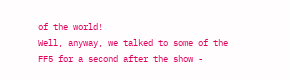of the world!
Well, anyway, we talked to some of the FF5 for a second after the show -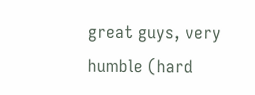great guys, very humble (hard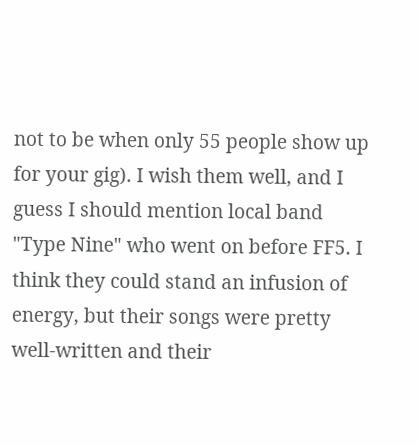not to be when only 55 people show up for your gig). I wish them well, and I guess I should mention local band "Type Nine" who went on before FF5. I think they could stand an infusion of energy, but their songs were pretty well-written and their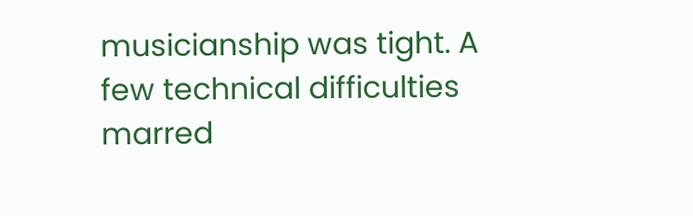musicianship was tight. A few technical difficulties marred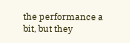the performance a bit, but they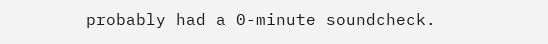probably had a 0-minute soundcheck.